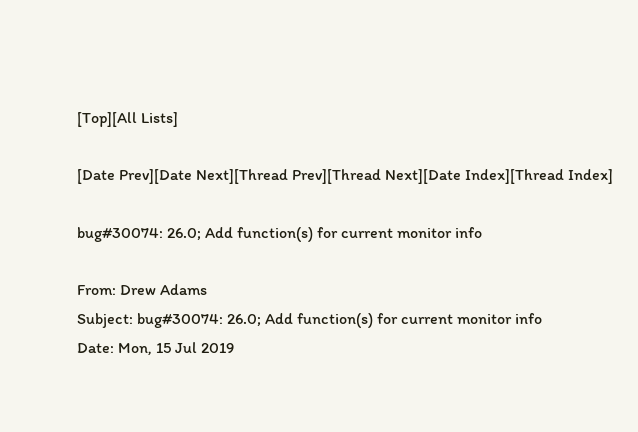[Top][All Lists]

[Date Prev][Date Next][Thread Prev][Thread Next][Date Index][Thread Index]

bug#30074: 26.0; Add function(s) for current monitor info

From: Drew Adams
Subject: bug#30074: 26.0; Add function(s) for current monitor info
Date: Mon, 15 Jul 2019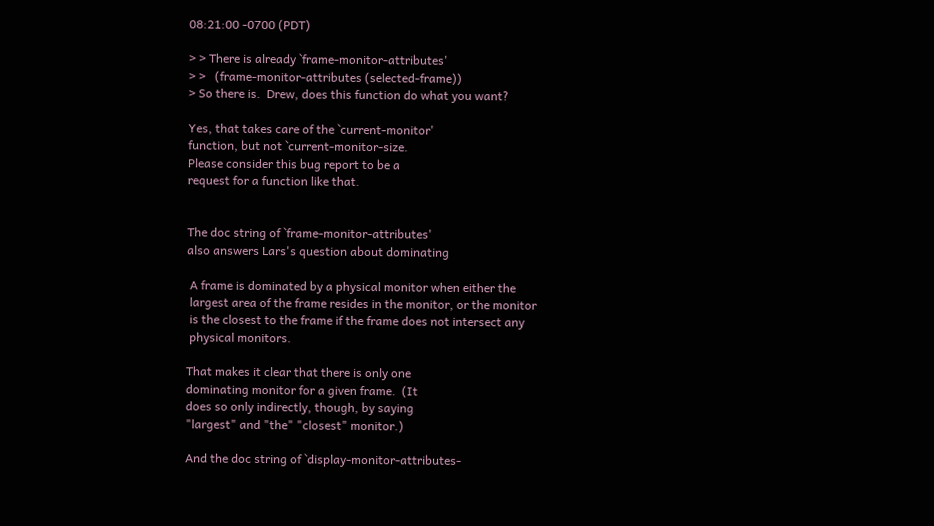08:21:00 -0700 (PDT)

> > There is already `frame-monitor-attributes'
> >   (frame-monitor-attributes (selected-frame))
> So there is.  Drew, does this function do what you want?

Yes, that takes care of the `current-monitor'
function, but not `current-monitor-size.
Please consider this bug report to be a
request for a function like that.


The doc string of `frame-monitor-attributes'
also answers Lars's question about dominating

 A frame is dominated by a physical monitor when either the
 largest area of the frame resides in the monitor, or the monitor
 is the closest to the frame if the frame does not intersect any
 physical monitors.

That makes it clear that there is only one
dominating monitor for a given frame.  (It
does so only indirectly, though, by saying
"largest" and "the" "closest" monitor.)

And the doc string of `display-monitor-attributes-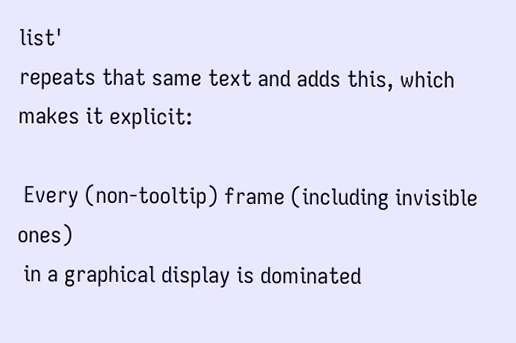list'
repeats that same text and adds this, which
makes it explicit:

 Every (non-tooltip) frame (including invisible ones)
 in a graphical display is dominated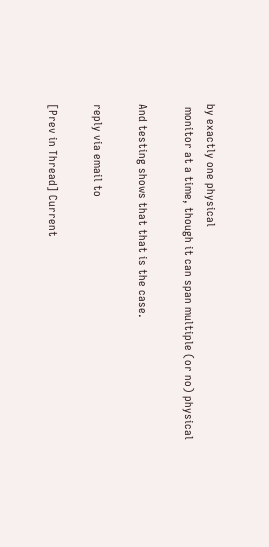by exactly one physical
 monitor at a time, though it can span multiple (or no) physical

And testing shows that that is the case.

reply via email to

[Prev in Thread] Current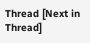Thread [Next in Thread]